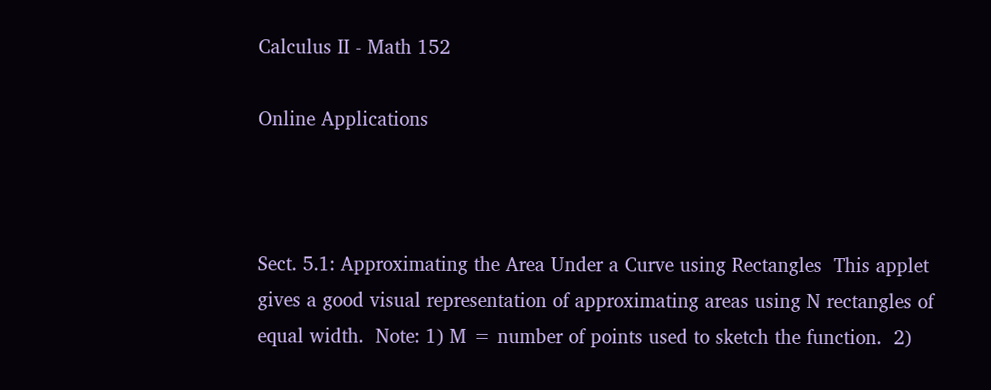Calculus II - Math 152

Online Applications



Sect. 5.1: Approximating the Area Under a Curve using Rectangles  This applet gives a good visual representation of approximating areas using N rectangles of equal width.  Note: 1) M = number of points used to sketch the function.  2)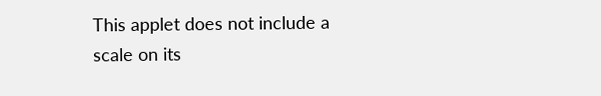This applet does not include a scale on its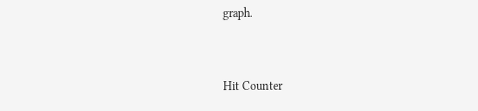graph.


Hit Counter